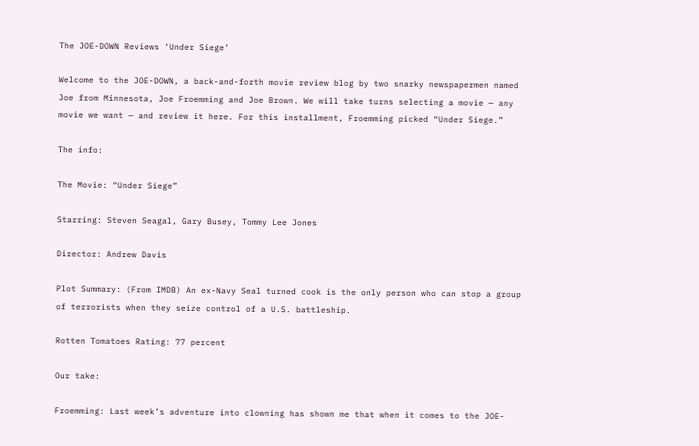The JOE-DOWN Reviews ‘Under Siege’

Welcome to the JOE-DOWN, a back-and-forth movie review blog by two snarky newspapermen named Joe from Minnesota, Joe Froemming and Joe Brown. We will take turns selecting a movie — any movie we want — and review it here. For this installment, Froemming picked “Under Siege.”

The info:

The Movie: “Under Siege”

Starring: Steven Seagal, Gary Busey, Tommy Lee Jones

Director: Andrew Davis

Plot Summary: (From IMDB) An ex-Navy Seal turned cook is the only person who can stop a group of terrorists when they seize control of a U.S. battleship.

Rotten Tomatoes Rating: 77 percent

Our take:

Froemming: Last week’s adventure into clowning has shown me that when it comes to the JOE-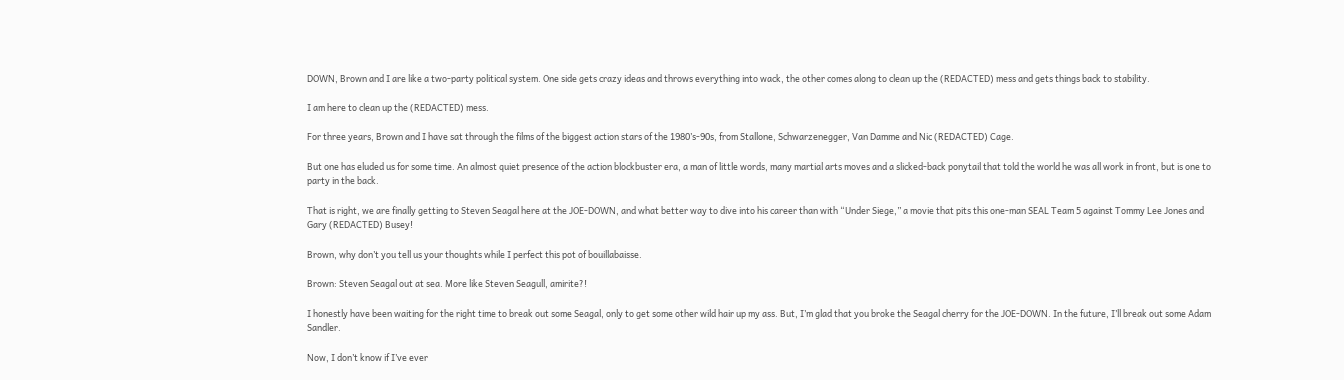DOWN, Brown and I are like a two-party political system. One side gets crazy ideas and throws everything into wack, the other comes along to clean up the (REDACTED) mess and gets things back to stability.

I am here to clean up the (REDACTED) mess.

For three years, Brown and I have sat through the films of the biggest action stars of the 1980’s-90s, from Stallone, Schwarzenegger, Van Damme and Nic (REDACTED) Cage.

But one has eluded us for some time. An almost quiet presence of the action blockbuster era, a man of little words, many martial arts moves and a slicked-back ponytail that told the world he was all work in front, but is one to party in the back.

That is right, we are finally getting to Steven Seagal here at the JOE-DOWN, and what better way to dive into his career than with “Under Siege,” a movie that pits this one-man SEAL Team 5 against Tommy Lee Jones and Gary (REDACTED) Busey!

Brown, why don’t you tell us your thoughts while I perfect this pot of bouillabaisse.

Brown: Steven Seagal out at sea. More like Steven Seagull, amirite?!

I honestly have been waiting for the right time to break out some Seagal, only to get some other wild hair up my ass. But, I’m glad that you broke the Seagal cherry for the JOE-DOWN. In the future, I’ll break out some Adam Sandler.

Now, I don’t know if I’ve ever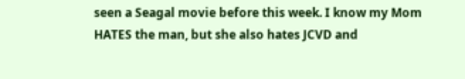seen a Seagal movie before this week. I know my Mom HATES the man, but she also hates JCVD and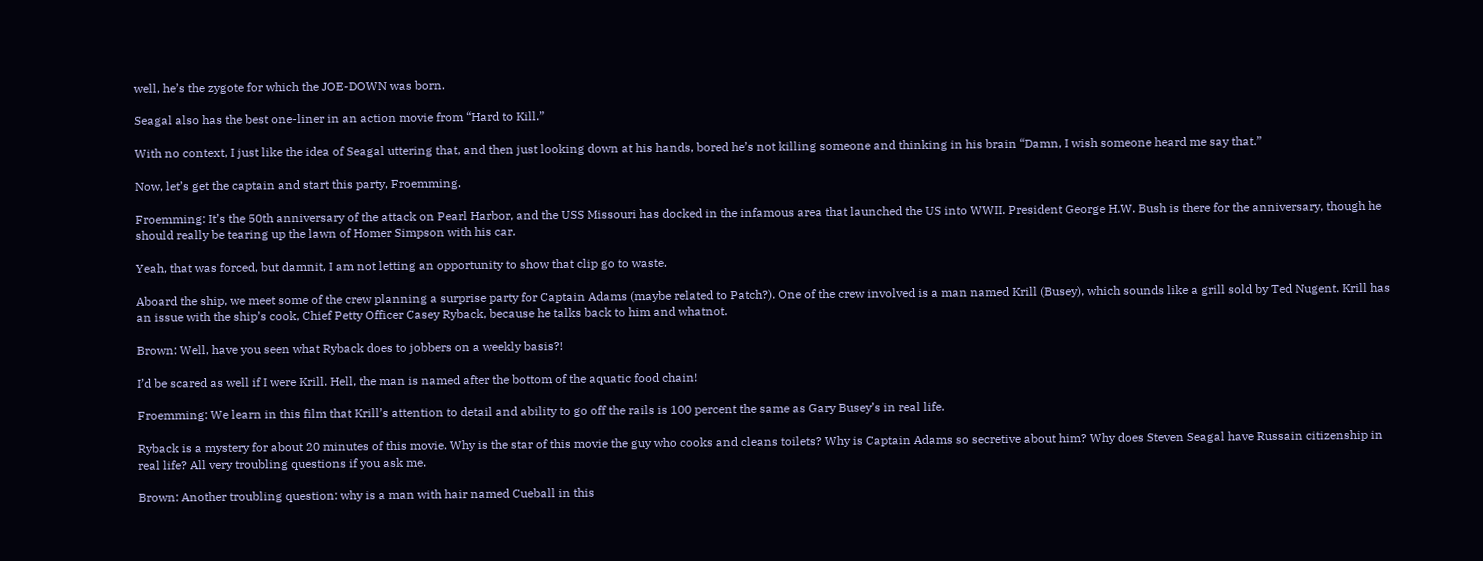well, he’s the zygote for which the JOE-DOWN was born.

Seagal also has the best one-liner in an action movie from “Hard to Kill.”

With no context, I just like the idea of Seagal uttering that, and then just looking down at his hands, bored he’s not killing someone and thinking in his brain “Damn, I wish someone heard me say that.”

Now, let’s get the captain and start this party, Froemming.

Froemming: It’s the 50th anniversary of the attack on Pearl Harbor, and the USS Missouri has docked in the infamous area that launched the US into WWII. President George H.W. Bush is there for the anniversary, though he should really be tearing up the lawn of Homer Simpson with his car.

Yeah, that was forced, but damnit, I am not letting an opportunity to show that clip go to waste.

Aboard the ship, we meet some of the crew planning a surprise party for Captain Adams (maybe related to Patch?). One of the crew involved is a man named Krill (Busey), which sounds like a grill sold by Ted Nugent. Krill has an issue with the ship’s cook, Chief Petty Officer Casey Ryback, because he talks back to him and whatnot.

Brown: Well, have you seen what Ryback does to jobbers on a weekly basis?!

I’d be scared as well if I were Krill. Hell, the man is named after the bottom of the aquatic food chain!

Froemming: We learn in this film that Krill’s attention to detail and ability to go off the rails is 100 percent the same as Gary Busey’s in real life.

Ryback is a mystery for about 20 minutes of this movie. Why is the star of this movie the guy who cooks and cleans toilets? Why is Captain Adams so secretive about him? Why does Steven Seagal have Russain citizenship in real life? All very troubling questions if you ask me.

Brown: Another troubling question: why is a man with hair named Cueball in this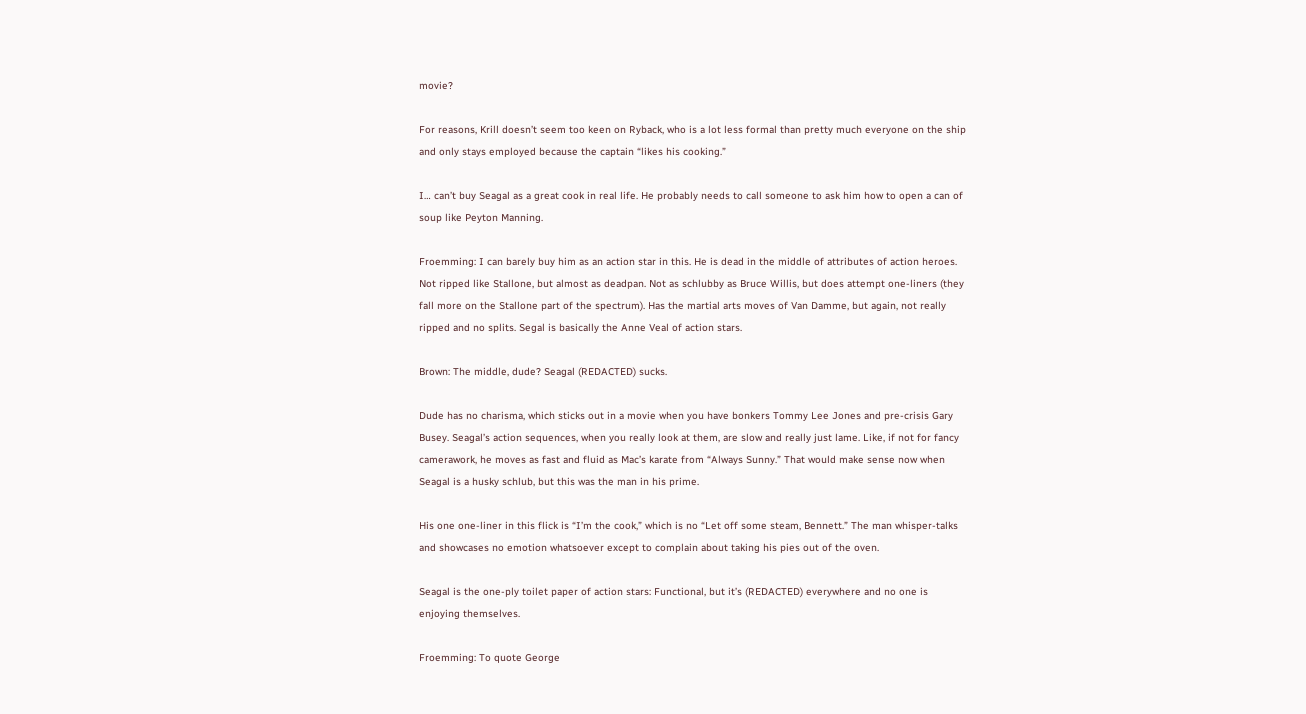movie?

For reasons, Krill doesn’t seem too keen on Ryback, who is a lot less formal than pretty much everyone on the ship and only stays employed because the captain “likes his cooking.”

I… can’t buy Seagal as a great cook in real life. He probably needs to call someone to ask him how to open a can of soup like Peyton Manning.

Froemming: I can barely buy him as an action star in this. He is dead in the middle of attributes of action heroes. Not ripped like Stallone, but almost as deadpan. Not as schlubby as Bruce Willis, but does attempt one-liners (they fall more on the Stallone part of the spectrum). Has the martial arts moves of Van Damme, but again, not really ripped and no splits. Segal is basically the Anne Veal of action stars.

Brown: The middle, dude? Seagal (REDACTED) sucks.

Dude has no charisma, which sticks out in a movie when you have bonkers Tommy Lee Jones and pre-crisis Gary Busey. Seagal’s action sequences, when you really look at them, are slow and really just lame. Like, if not for fancy camerawork, he moves as fast and fluid as Mac’s karate from “Always Sunny.” That would make sense now when Seagal is a husky schlub, but this was the man in his prime.

His one one-liner in this flick is “I’m the cook,” which is no “Let off some steam, Bennett.” The man whisper-talks and showcases no emotion whatsoever except to complain about taking his pies out of the oven.

Seagal is the one-ply toilet paper of action stars: Functional, but it’s (REDACTED) everywhere and no one is enjoying themselves.

Froemming: To quote George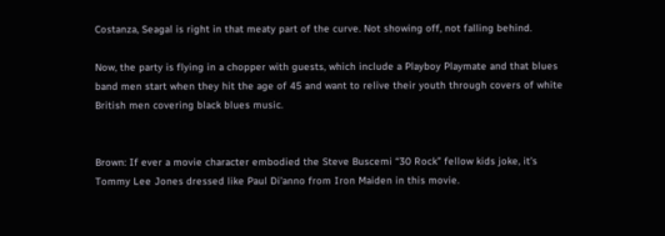Costanza, Seagal is right in that meaty part of the curve. Not showing off, not falling behind.

Now, the party is flying in a chopper with guests, which include a Playboy Playmate and that blues band men start when they hit the age of 45 and want to relive their youth through covers of white British men covering black blues music.


Brown: If ever a movie character embodied the Steve Buscemi “30 Rock” fellow kids joke, it’s Tommy Lee Jones dressed like Paul Di’anno from Iron Maiden in this movie.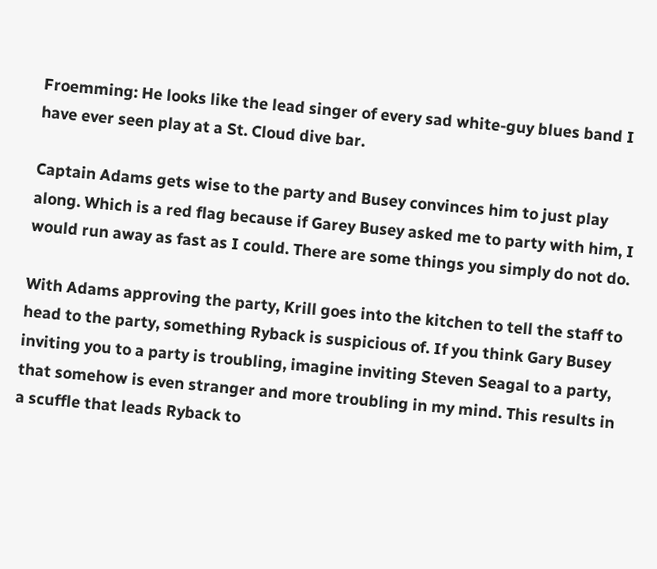Froemming: He looks like the lead singer of every sad white-guy blues band I have ever seen play at a St. Cloud dive bar.

Captain Adams gets wise to the party and Busey convinces him to just play along. Which is a red flag because if Garey Busey asked me to party with him, I would run away as fast as I could. There are some things you simply do not do.

With Adams approving the party, Krill goes into the kitchen to tell the staff to head to the party, something Ryback is suspicious of. If you think Gary Busey inviting you to a party is troubling, imagine inviting Steven Seagal to a party, that somehow is even stranger and more troubling in my mind. This results in a scuffle that leads Ryback to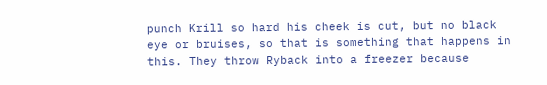punch Krill so hard his cheek is cut, but no black eye or bruises, so that is something that happens in this. They throw Ryback into a freezer because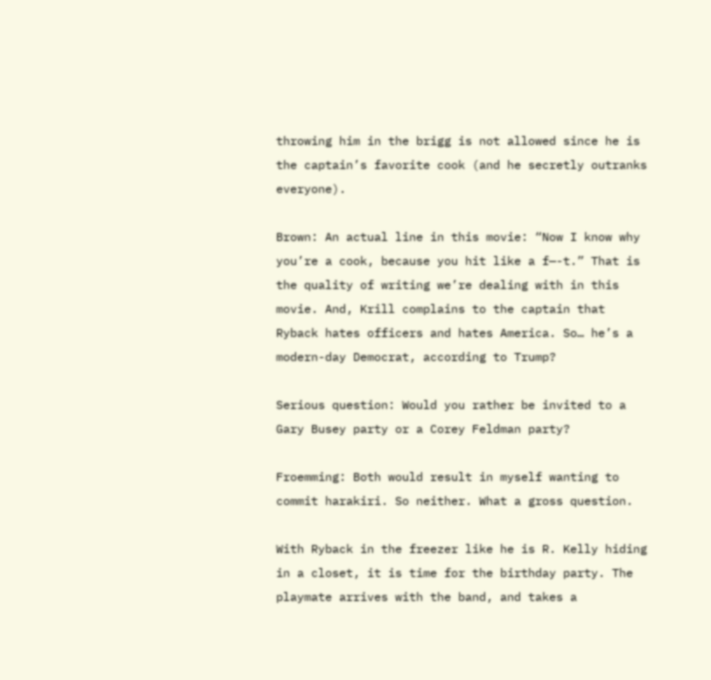throwing him in the brigg is not allowed since he is the captain’s favorite cook (and he secretly outranks everyone).

Brown: An actual line in this movie: “Now I know why you’re a cook, because you hit like a f—-t.” That is the quality of writing we’re dealing with in this movie. And, Krill complains to the captain that Ryback hates officers and hates America. So… he’s a modern-day Democrat, according to Trump?

Serious question: Would you rather be invited to a Gary Busey party or a Corey Feldman party?

Froemming: Both would result in myself wanting to commit harakiri. So neither. What a gross question.

With Ryback in the freezer like he is R. Kelly hiding in a closet, it is time for the birthday party. The playmate arrives with the band, and takes a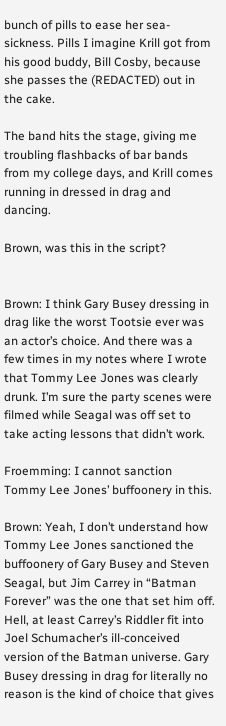bunch of pills to ease her sea-sickness. Pills I imagine Krill got from his good buddy, Bill Cosby, because she passes the (REDACTED) out in the cake.

The band hits the stage, giving me troubling flashbacks of bar bands from my college days, and Krill comes running in dressed in drag and dancing.

Brown, was this in the script?


Brown: I think Gary Busey dressing in drag like the worst Tootsie ever was an actor’s choice. And there was a few times in my notes where I wrote that Tommy Lee Jones was clearly drunk. I’m sure the party scenes were filmed while Seagal was off set to take acting lessons that didn’t work.

Froemming: I cannot sanction Tommy Lee Jones’ buffoonery in this.

Brown: Yeah, I don’t understand how Tommy Lee Jones sanctioned the buffoonery of Gary Busey and Steven Seagal, but Jim Carrey in “Batman Forever” was the one that set him off. Hell, at least Carrey’s Riddler fit into Joel Schumacher’s ill-conceived version of the Batman universe. Gary Busey dressing in drag for literally no reason is the kind of choice that gives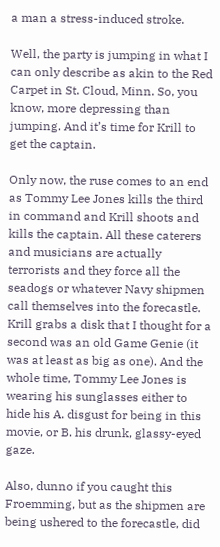a man a stress-induced stroke.

Well, the party is jumping in what I can only describe as akin to the Red Carpet in St. Cloud, Minn. So, you know, more depressing than jumping. And it’s time for Krill to get the captain.

Only now, the ruse comes to an end as Tommy Lee Jones kills the third in command and Krill shoots and kills the captain. All these caterers and musicians are actually terrorists and they force all the seadogs or whatever Navy shipmen call themselves into the forecastle. Krill grabs a disk that I thought for a second was an old Game Genie (it was at least as big as one). And the whole time, Tommy Lee Jones is wearing his sunglasses either to hide his A. disgust for being in this movie, or B. his drunk, glassy-eyed gaze.

Also, dunno if you caught this Froemming, but as the shipmen are being ushered to the forecastle, did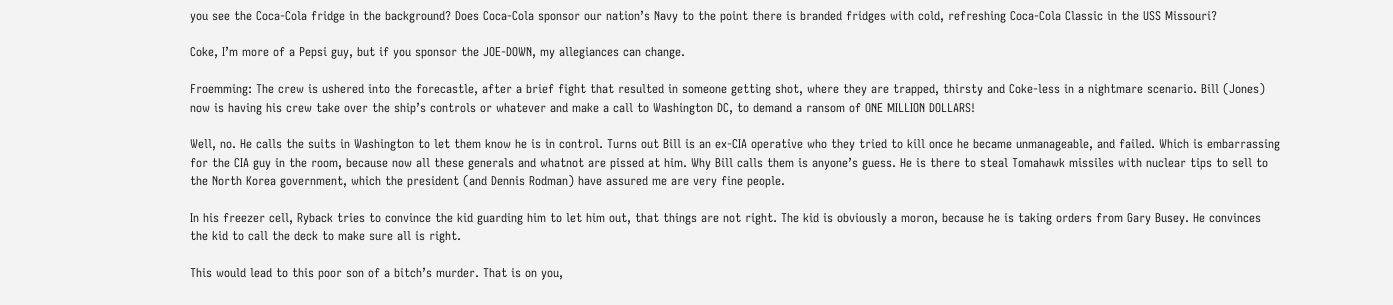you see the Coca-Cola fridge in the background? Does Coca-Cola sponsor our nation’s Navy to the point there is branded fridges with cold, refreshing Coca-Cola Classic in the USS Missouri?

Coke, I’m more of a Pepsi guy, but if you sponsor the JOE-DOWN, my allegiances can change.

Froemming: The crew is ushered into the forecastle, after a brief fight that resulted in someone getting shot, where they are trapped, thirsty and Coke-less in a nightmare scenario. Bill (Jones) now is having his crew take over the ship’s controls or whatever and make a call to Washington DC, to demand a ransom of ONE MILLION DOLLARS!

Well, no. He calls the suits in Washington to let them know he is in control. Turns out Bill is an ex-CIA operative who they tried to kill once he became unmanageable, and failed. Which is embarrassing for the CIA guy in the room, because now all these generals and whatnot are pissed at him. Why Bill calls them is anyone’s guess. He is there to steal Tomahawk missiles with nuclear tips to sell to the North Korea government, which the president (and Dennis Rodman) have assured me are very fine people.

In his freezer cell, Ryback tries to convince the kid guarding him to let him out, that things are not right. The kid is obviously a moron, because he is taking orders from Gary Busey. He convinces the kid to call the deck to make sure all is right.

This would lead to this poor son of a bitch’s murder. That is on you,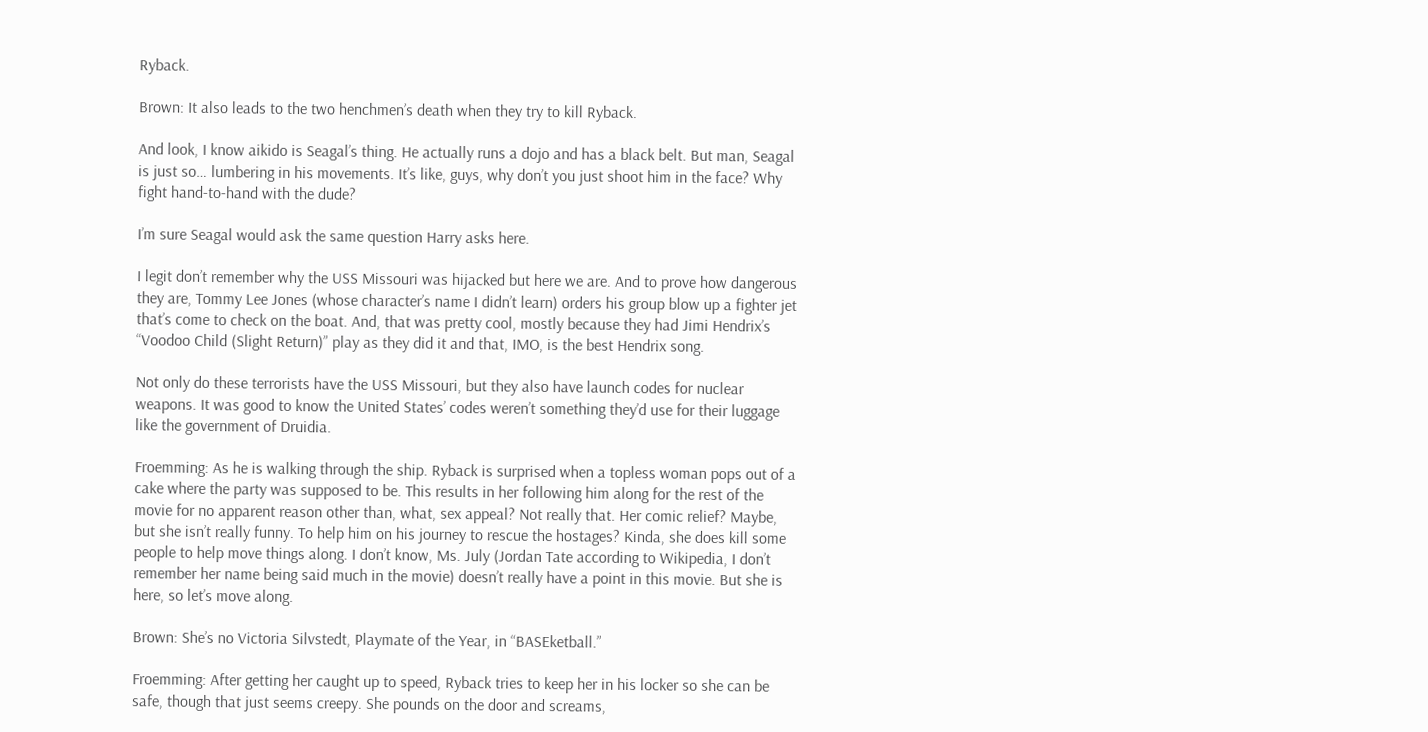Ryback.

Brown: It also leads to the two henchmen’s death when they try to kill Ryback.

And look, I know aikido is Seagal’s thing. He actually runs a dojo and has a black belt. But man, Seagal is just so… lumbering in his movements. It’s like, guys, why don’t you just shoot him in the face? Why fight hand-to-hand with the dude?

I’m sure Seagal would ask the same question Harry asks here.

I legit don’t remember why the USS Missouri was hijacked but here we are. And to prove how dangerous they are, Tommy Lee Jones (whose character’s name I didn’t learn) orders his group blow up a fighter jet that’s come to check on the boat. And, that was pretty cool, mostly because they had Jimi Hendrix’s “Voodoo Child (Slight Return)” play as they did it and that, IMO, is the best Hendrix song.

Not only do these terrorists have the USS Missouri, but they also have launch codes for nuclear weapons. It was good to know the United States’ codes weren’t something they’d use for their luggage like the government of Druidia.

Froemming: As he is walking through the ship. Ryback is surprised when a topless woman pops out of a cake where the party was supposed to be. This results in her following him along for the rest of the movie for no apparent reason other than, what, sex appeal? Not really that. Her comic relief? Maybe, but she isn’t really funny. To help him on his journey to rescue the hostages? Kinda, she does kill some people to help move things along. I don’t know, Ms. July (Jordan Tate according to Wikipedia, I don’t remember her name being said much in the movie) doesn’t really have a point in this movie. But she is here, so let’s move along.

Brown: She’s no Victoria Silvstedt, Playmate of the Year, in “BASEketball.”

Froemming: After getting her caught up to speed, Ryback tries to keep her in his locker so she can be safe, though that just seems creepy. She pounds on the door and screams,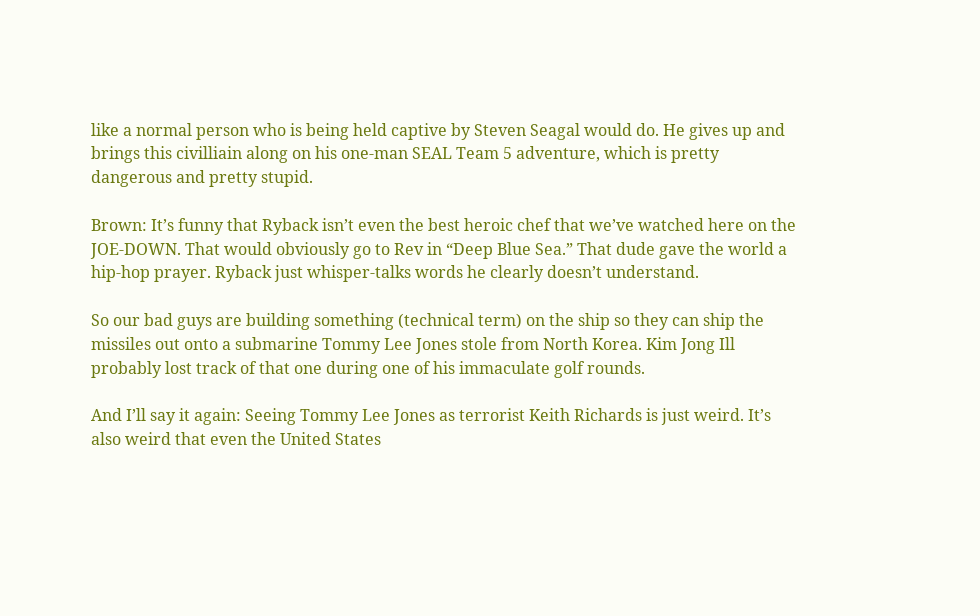like a normal person who is being held captive by Steven Seagal would do. He gives up and brings this civilliain along on his one-man SEAL Team 5 adventure, which is pretty dangerous and pretty stupid.

Brown: It’s funny that Ryback isn’t even the best heroic chef that we’ve watched here on the JOE-DOWN. That would obviously go to Rev in “Deep Blue Sea.” That dude gave the world a hip-hop prayer. Ryback just whisper-talks words he clearly doesn’t understand.

So our bad guys are building something (technical term) on the ship so they can ship the missiles out onto a submarine Tommy Lee Jones stole from North Korea. Kim Jong Ill probably lost track of that one during one of his immaculate golf rounds.

And I’ll say it again: Seeing Tommy Lee Jones as terrorist Keith Richards is just weird. It’s also weird that even the United States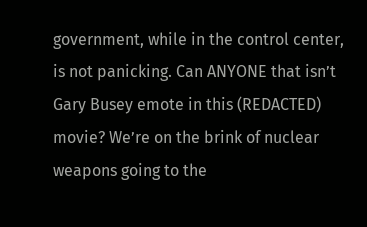government, while in the control center, is not panicking. Can ANYONE that isn’t Gary Busey emote in this (REDACTED) movie? We’re on the brink of nuclear weapons going to the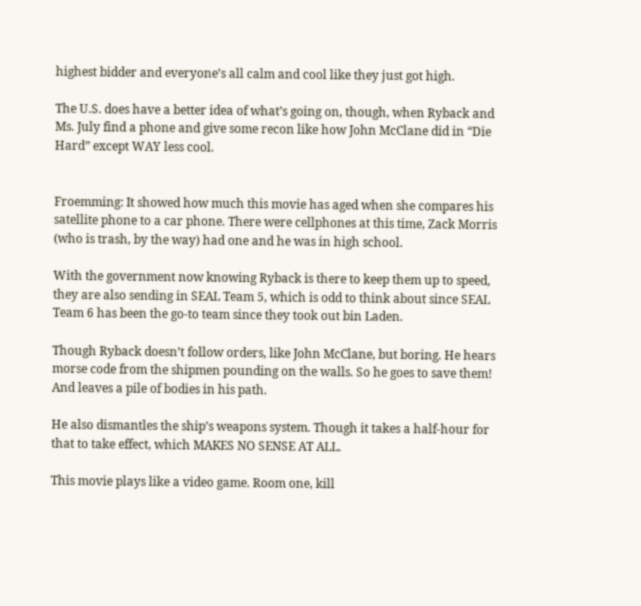highest bidder and everyone’s all calm and cool like they just got high.

The U.S. does have a better idea of what’s going on, though, when Ryback and Ms. July find a phone and give some recon like how John McClane did in “Die Hard” except WAY less cool.


Froemming: It showed how much this movie has aged when she compares his satellite phone to a car phone. There were cellphones at this time, Zack Morris (who is trash, by the way) had one and he was in high school.

With the government now knowing Ryback is there to keep them up to speed, they are also sending in SEAL Team 5, which is odd to think about since SEAL Team 6 has been the go-to team since they took out bin Laden.

Though Ryback doesn’t follow orders, like John McClane, but boring. He hears morse code from the shipmen pounding on the walls. So he goes to save them! And leaves a pile of bodies in his path.

He also dismantles the ship’s weapons system. Though it takes a half-hour for that to take effect, which MAKES NO SENSE AT ALL.

This movie plays like a video game. Room one, kill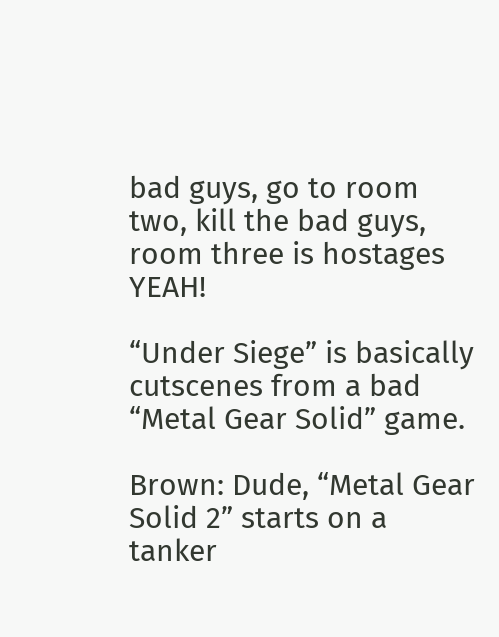bad guys, go to room two, kill the bad guys, room three is hostages YEAH!

“Under Siege” is basically cutscenes from a bad “Metal Gear Solid” game.

Brown: Dude, “Metal Gear Solid 2” starts on a tanker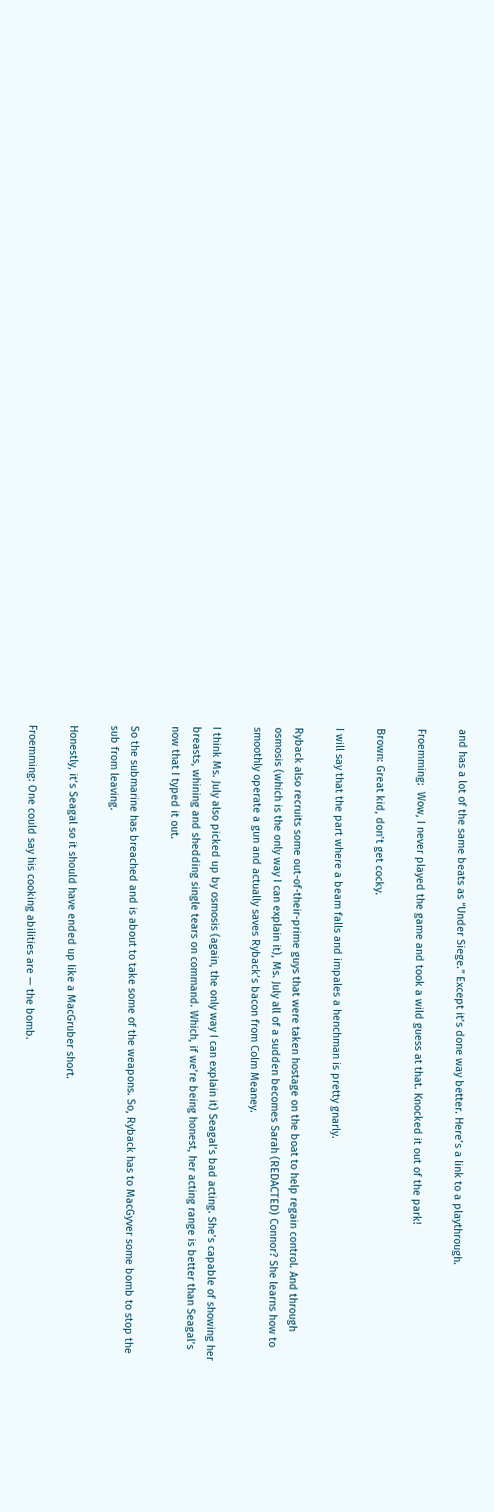and has a lot of the same beats as “Under Siege.” Except it’s done way better. Here’s a link to a playthrough.

Froemming:  Wow, I never played the game and took a wild guess at that. Knocked it out of the park!

Brown: Great kid, don’t get cocky.

I will say that the part where a beam falls and impales a henchman is pretty gnarly.

Ryback also recruits some out-of-their-prime guys that were taken hostage on the boat to help regain control. And through osmosis (which is the only way I can explain it), Ms. July all of a sudden becomes Sarah (REDACTED) Connor? She learns how to smoothly operate a gun and actually saves Ryback’s bacon from Colm Meaney.

I think Ms. July also picked up by osmosis (again, the only way I can explain it) Seagal’s bad acting. She’s capable of showing her breasts, whining and shedding single tears on command. Which, if we’re being honest, her acting range is better than Seagal’s now that I typed it out.

So the submarine has breached and is about to take some of the weapons. So, Ryback has to MacGyver some bomb to stop the sub from leaving.

Honestly, it’s Seagal so it should have ended up like a MacGruber short.

Froemming: One could say his cooking abilities are — the bomb.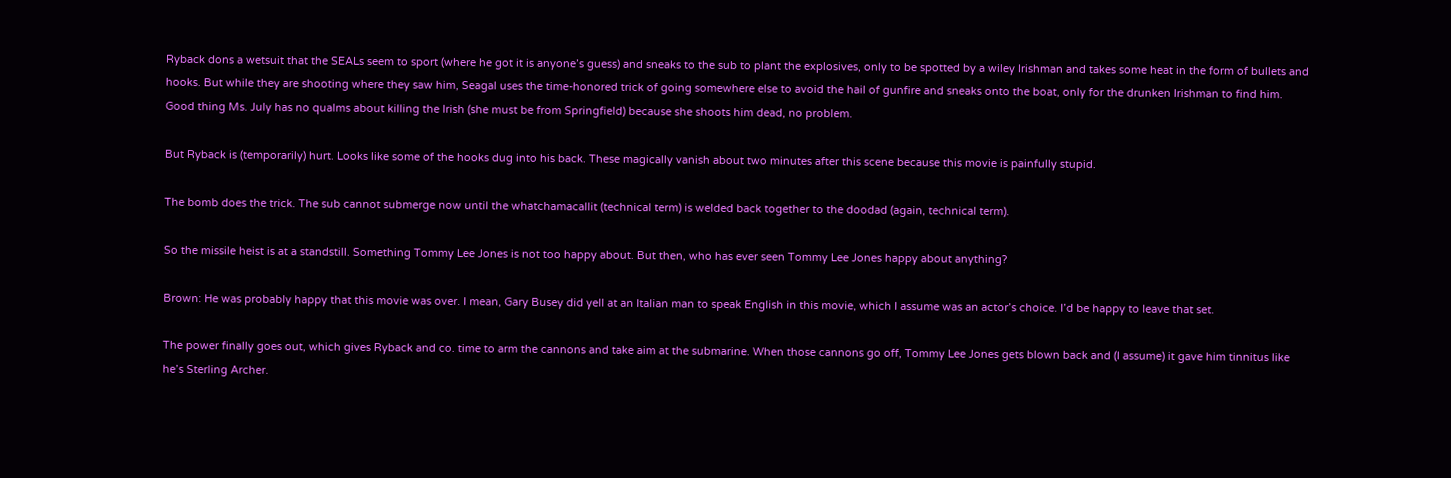Ryback dons a wetsuit that the SEALs seem to sport (where he got it is anyone’s guess) and sneaks to the sub to plant the explosives, only to be spotted by a wiley Irishman and takes some heat in the form of bullets and hooks. But while they are shooting where they saw him, Seagal uses the time-honored trick of going somewhere else to avoid the hail of gunfire and sneaks onto the boat, only for the drunken Irishman to find him. Good thing Ms. July has no qualms about killing the Irish (she must be from Springfield) because she shoots him dead, no problem.

But Ryback is (temporarily) hurt. Looks like some of the hooks dug into his back. These magically vanish about two minutes after this scene because this movie is painfully stupid.

The bomb does the trick. The sub cannot submerge now until the whatchamacallit (technical term) is welded back together to the doodad (again, technical term).

So the missile heist is at a standstill. Something Tommy Lee Jones is not too happy about. But then, who has ever seen Tommy Lee Jones happy about anything?

Brown: He was probably happy that this movie was over. I mean, Gary Busey did yell at an Italian man to speak English in this movie, which I assume was an actor’s choice. I’d be happy to leave that set.

The power finally goes out, which gives Ryback and co. time to arm the cannons and take aim at the submarine. When those cannons go off, Tommy Lee Jones gets blown back and (I assume) it gave him tinnitus like he’s Sterling Archer.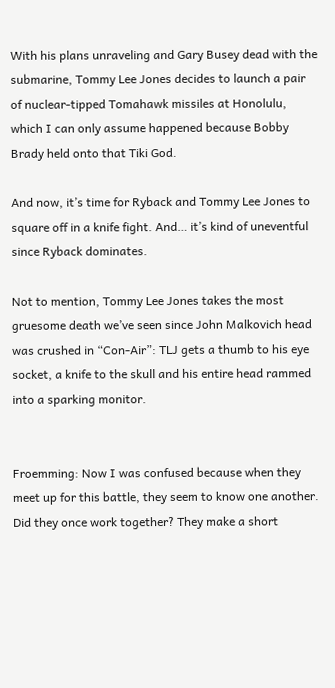With his plans unraveling and Gary Busey dead with the submarine, Tommy Lee Jones decides to launch a pair of nuclear-tipped Tomahawk missiles at Honolulu, which I can only assume happened because Bobby Brady held onto that Tiki God.

And now, it’s time for Ryback and Tommy Lee Jones to square off in a knife fight. And… it’s kind of uneventful since Ryback dominates.

Not to mention, Tommy Lee Jones takes the most gruesome death we’ve seen since John Malkovich head was crushed in “Con-Air”: TLJ gets a thumb to his eye socket, a knife to the skull and his entire head rammed into a sparking monitor.


Froemming: Now I was confused because when they meet up for this battle, they seem to know one another. Did they once work together? They make a short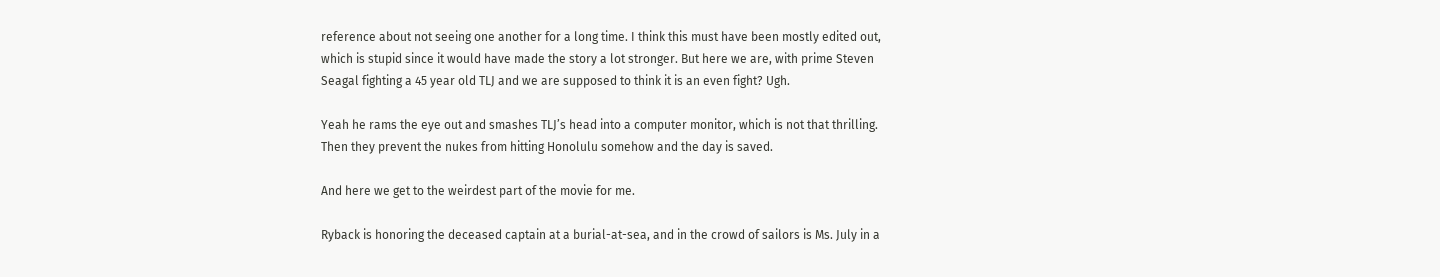reference about not seeing one another for a long time. I think this must have been mostly edited out, which is stupid since it would have made the story a lot stronger. But here we are, with prime Steven Seagal fighting a 45 year old TLJ and we are supposed to think it is an even fight? Ugh.

Yeah he rams the eye out and smashes TLJ’s head into a computer monitor, which is not that thrilling. Then they prevent the nukes from hitting Honolulu somehow and the day is saved.

And here we get to the weirdest part of the movie for me.

Ryback is honoring the deceased captain at a burial-at-sea, and in the crowd of sailors is Ms. July in a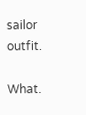sailor outfit.

What.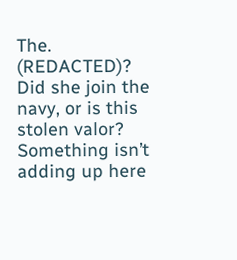The. (REDACTED)? Did she join the navy, or is this stolen valor? Something isn’t adding up here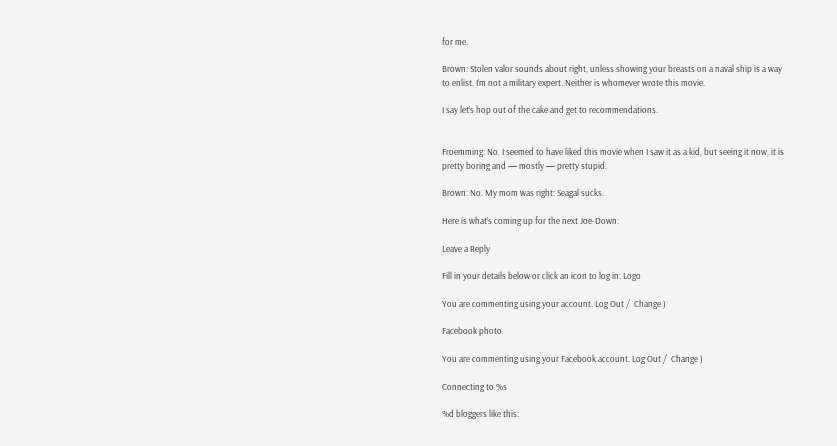for me.

Brown: Stolen valor sounds about right, unless showing your breasts on a naval ship is a way to enlist. I’m not a military expert. Neither is whomever wrote this movie.

I say let’s hop out of the cake and get to recommendations.


Froemming: No. I seemed to have liked this movie when I saw it as a kid, but seeing it now, it is pretty boring and — mostly — pretty stupid.

Brown: No. My mom was right: Seagal sucks.

Here is what’s coming up for the next Joe-Down:

Leave a Reply

Fill in your details below or click an icon to log in: Logo

You are commenting using your account. Log Out /  Change )

Facebook photo

You are commenting using your Facebook account. Log Out /  Change )

Connecting to %s

%d bloggers like this: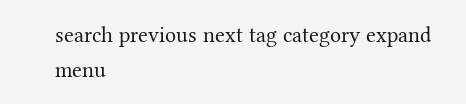search previous next tag category expand menu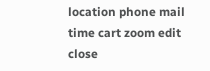location phone mail time cart zoom edit close